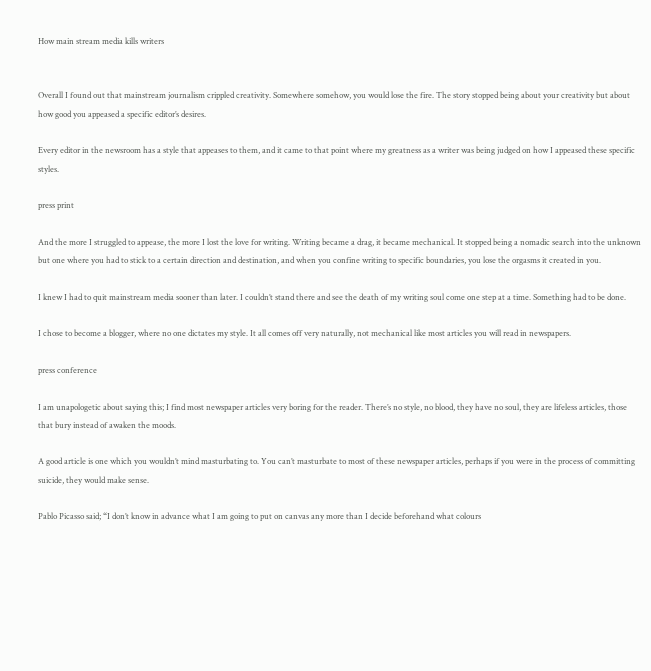How main stream media kills writers


Overall I found out that mainstream journalism crippled creativity. Somewhere somehow, you would lose the fire. The story stopped being about your creativity but about how good you appeased a specific editor’s desires.

Every editor in the newsroom has a style that appeases to them, and it came to that point where my greatness as a writer was being judged on how I appeased these specific styles.

press print

And the more I struggled to appease, the more I lost the love for writing. Writing became a drag, it became mechanical. It stopped being a nomadic search into the unknown but one where you had to stick to a certain direction and destination, and when you confine writing to specific boundaries, you lose the orgasms it created in you.

I knew I had to quit mainstream media sooner than later. I couldn’t stand there and see the death of my writing soul come one step at a time. Something had to be done.

I chose to become a blogger, where no one dictates my style. It all comes off very naturally, not mechanical like most articles you will read in newspapers.

press conference

I am unapologetic about saying this; I find most newspaper articles very boring for the reader. There’s no style, no blood, they have no soul, they are lifeless articles, those that bury instead of awaken the moods.

A good article is one which you wouldn’t mind masturbating to. You can’t masturbate to most of these newspaper articles, perhaps if you were in the process of committing suicide, they would make sense.

Pablo Picasso said; “I don’t know in advance what I am going to put on canvas any more than I decide beforehand what colours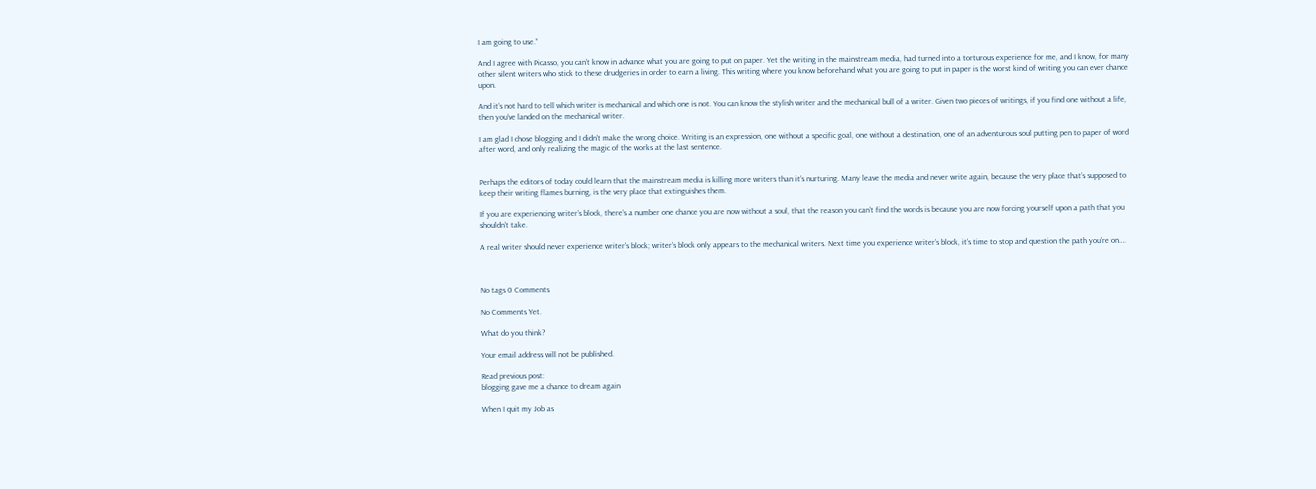I am going to use.”

And I agree with Picasso, you can’t know in advance what you are going to put on paper. Yet the writing in the mainstream media, had turned into a torturous experience for me, and I know, for many other silent writers who stick to these drudgeries in order to earn a living. This writing where you know beforehand what you are going to put in paper is the worst kind of writing you can ever chance upon.

And it’s not hard to tell which writer is mechanical and which one is not. You can know the stylish writer and the mechanical bull of a writer. Given two pieces of writings, if you find one without a life, then you’ve landed on the mechanical writer.

I am glad I chose blogging and I didn’t make the wrong choice. Writing is an expression, one without a specific goal, one without a destination, one of an adventurous soul putting pen to paper of word after word, and only realizing the magic of the works at the last sentence.


Perhaps the editors of today could learn that the mainstream media is killing more writers than it’s nurturing. Many leave the media and never write again, because the very place that’s supposed to keep their writing flames burning, is the very place that extinguishes them.

If you are experiencing writer’s block, there’s a number one chance you are now without a soul, that the reason you can’t find the words is because you are now forcing yourself upon a path that you shouldn’t take.

A real writer should never experience writer’s block; writer’s block only appears to the mechanical writers. Next time you experience writer’s block, it’s time to stop and question the path you’re on….



No tags 0 Comments

No Comments Yet.

What do you think?

Your email address will not be published.

Read previous post:
blogging gave me a chance to dream again

When I quit my Job as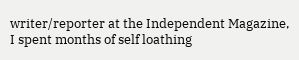writer/reporter at the Independent Magazine, I spent months of self loathing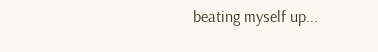beating myself up...